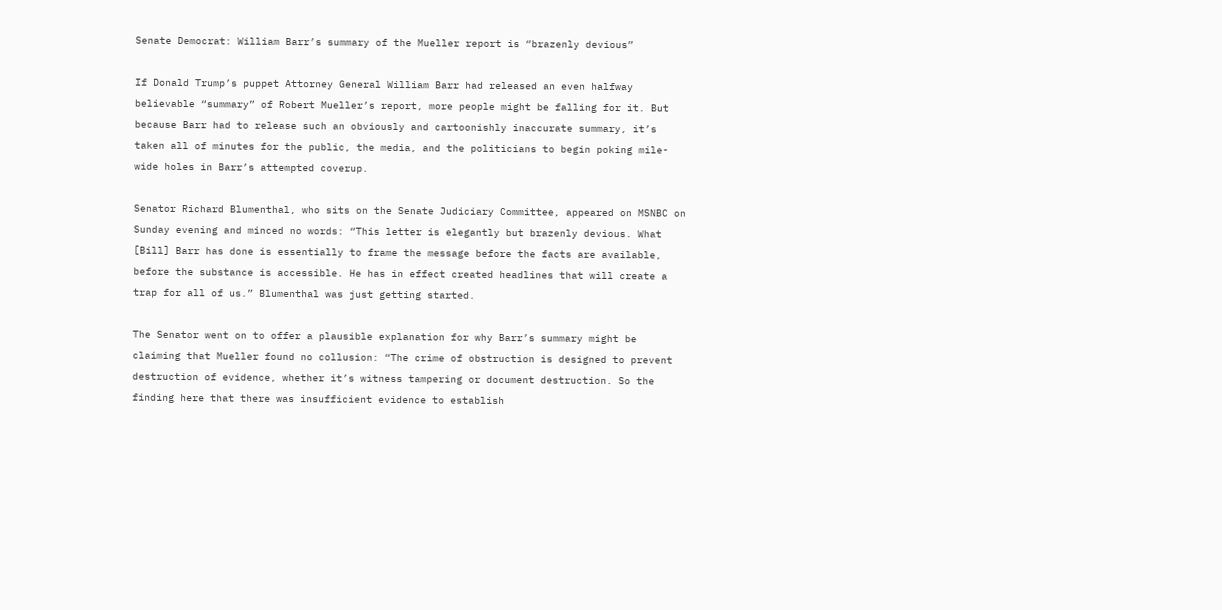Senate Democrat: William Barr’s summary of the Mueller report is “brazenly devious”

If Donald Trump’s puppet Attorney General William Barr had released an even halfway believable “summary” of Robert Mueller’s report, more people might be falling for it. But because Barr had to release such an obviously and cartoonishly inaccurate summary, it’s taken all of minutes for the public, the media, and the politicians to begin poking mile-wide holes in Barr’s attempted coverup.

Senator Richard Blumenthal, who sits on the Senate Judiciary Committee, appeared on MSNBC on Sunday evening and minced no words: “This letter is elegantly but brazenly devious. What [Bill] Barr has done is essentially to frame the message before the facts are available, before the substance is accessible. He has in effect created headlines that will create a trap for all of us.” Blumenthal was just getting started.

The Senator went on to offer a plausible explanation for why Barr’s summary might be claiming that Mueller found no collusion: “The crime of obstruction is designed to prevent destruction of evidence, whether it’s witness tampering or document destruction. So the finding here that there was insufficient evidence to establish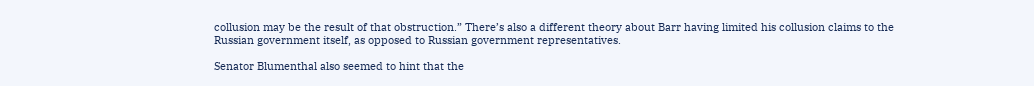collusion may be the result of that obstruction.” There’s also a different theory about Barr having limited his collusion claims to the Russian government itself, as opposed to Russian government representatives.

Senator Blumenthal also seemed to hint that the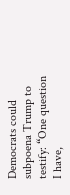Democrats could subpoena Trump to testify: “One question I have,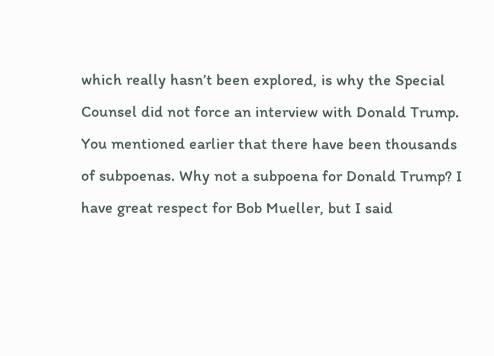which really hasn’t been explored, is why the Special Counsel did not force an interview with Donald Trump. You mentioned earlier that there have been thousands of subpoenas. Why not a subpoena for Donald Trump? I have great respect for Bob Mueller, but I said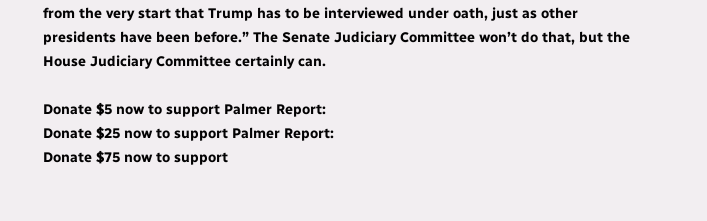from the very start that Trump has to be interviewed under oath, just as other presidents have been before.” The Senate Judiciary Committee won’t do that, but the House Judiciary Committee certainly can.

Donate $5 now to support Palmer Report:
Donate $25 now to support Palmer Report:
Donate $75 now to support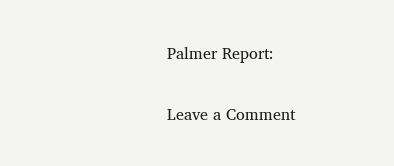Palmer Report:

Leave a Comment